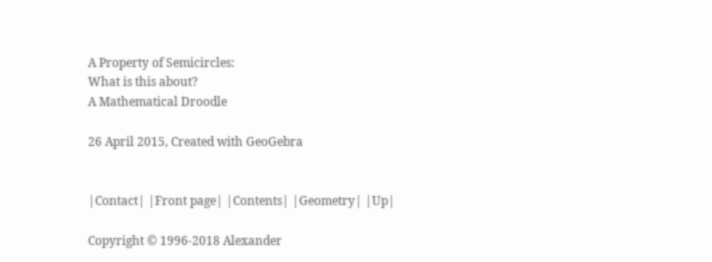A Property of Semicircles:
What is this about?
A Mathematical Droodle

26 April 2015, Created with GeoGebra


|Contact| |Front page| |Contents| |Geometry| |Up|

Copyright © 1996-2018 Alexander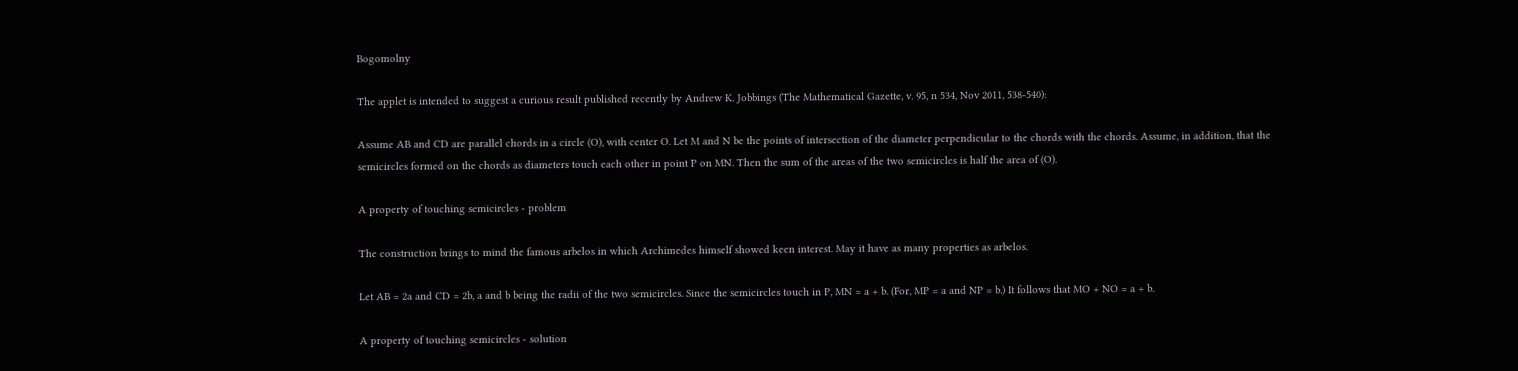Bogomolny

The applet is intended to suggest a curious result published recently by Andrew K. Jobbings (The Mathematical Gazette, v. 95, n 534, Nov 2011, 538-540):

Assume AB and CD are parallel chords in a circle (O), with center O. Let M and N be the points of intersection of the diameter perpendicular to the chords with the chords. Assume, in addition, that the semicircles formed on the chords as diameters touch each other in point P on MN. Then the sum of the areas of the two semicircles is half the area of (O).

A property of touching semicircles - problem

The construction brings to mind the famous arbelos in which Archimedes himself showed keen interest. May it have as many properties as arbelos.

Let AB = 2a and CD = 2b, a and b being the radii of the two semicircles. Since the semicircles touch in P, MN = a + b. (For, MP = a and NP = b.) It follows that MO + NO = a + b.

A property of touching semicircles - solution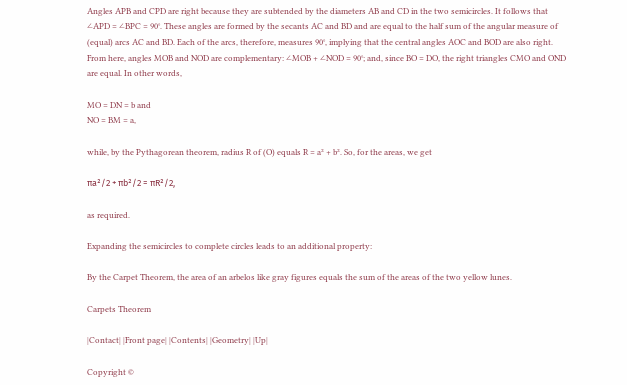Angles APB and CPD are right because they are subtended by the diameters AB and CD in the two semicircles. It follows that ∠APD = ∠BPC = 90°. These angles are formed by the secants AC and BD and are equal to the half sum of the angular measure of (equal) arcs AC and BD. Each of the arcs, therefore, measures 90°, implying that the central angles AOC and BOD are also right. From here, angles MOB and NOD are complementary: ∠MOB + ∠NOD = 90°; and, since BO = DO, the right triangles CMO and OND are equal. In other words,

MO = DN = b and
NO = BM = a,

while, by the Pythagorean theorem, radius R of (O) equals R = a² + b². So, for the areas, we get

πa²/2 + πb²/2 = πR²/2,

as required.

Expanding the semicircles to complete circles leads to an additional property:

By the Carpet Theorem, the area of an arbelos like gray figures equals the sum of the areas of the two yellow lunes.

Carpets Theorem

|Contact| |Front page| |Contents| |Geometry| |Up|

Copyright ©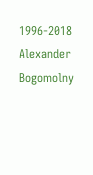1996-2018 Alexander Bogomolny